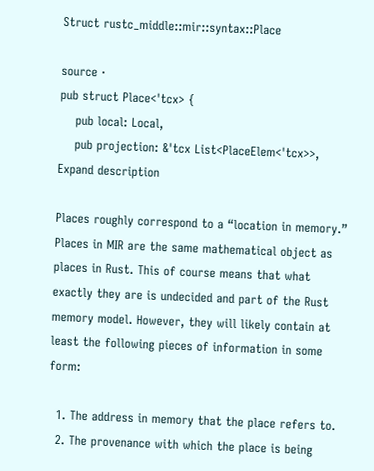Struct rustc_middle::mir::syntax::Place

source ·
pub struct Place<'tcx> {
    pub local: Local,
    pub projection: &'tcx List<PlaceElem<'tcx>>,
Expand description

Places roughly correspond to a “location in memory.” Places in MIR are the same mathematical object as places in Rust. This of course means that what exactly they are is undecided and part of the Rust memory model. However, they will likely contain at least the following pieces of information in some form:

  1. The address in memory that the place refers to.
  2. The provenance with which the place is being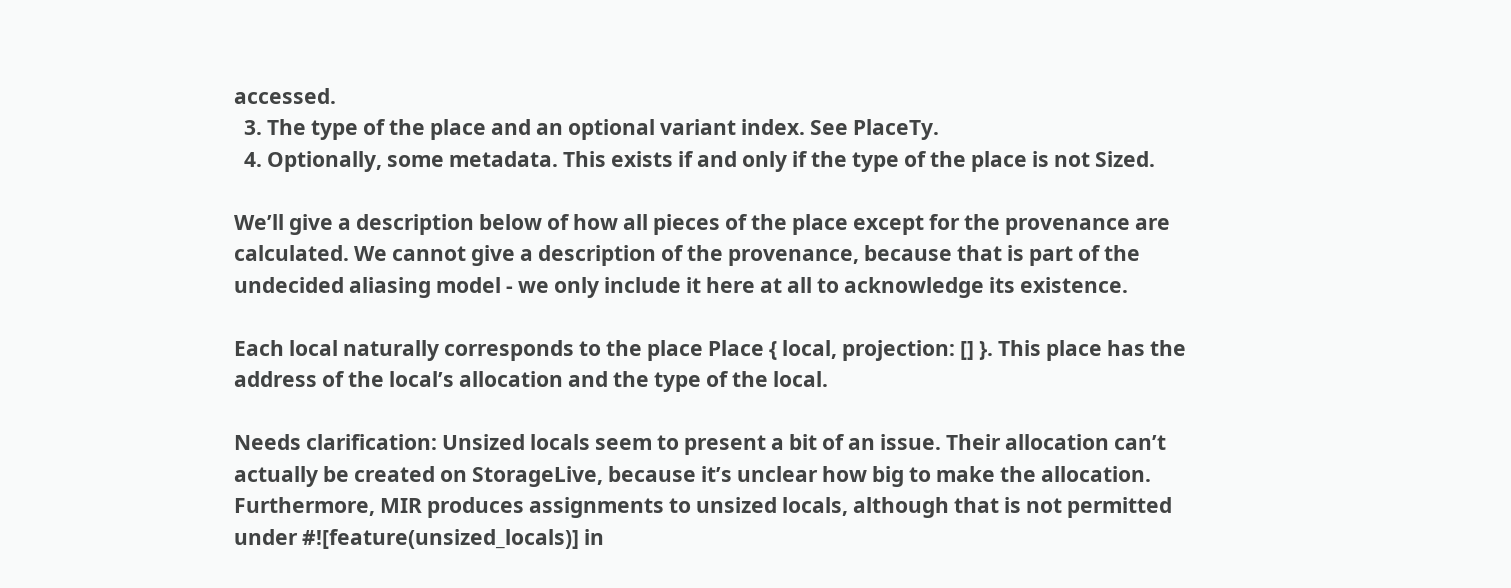accessed.
  3. The type of the place and an optional variant index. See PlaceTy.
  4. Optionally, some metadata. This exists if and only if the type of the place is not Sized.

We’ll give a description below of how all pieces of the place except for the provenance are calculated. We cannot give a description of the provenance, because that is part of the undecided aliasing model - we only include it here at all to acknowledge its existence.

Each local naturally corresponds to the place Place { local, projection: [] }. This place has the address of the local’s allocation and the type of the local.

Needs clarification: Unsized locals seem to present a bit of an issue. Their allocation can’t actually be created on StorageLive, because it’s unclear how big to make the allocation. Furthermore, MIR produces assignments to unsized locals, although that is not permitted under #![feature(unsized_locals)] in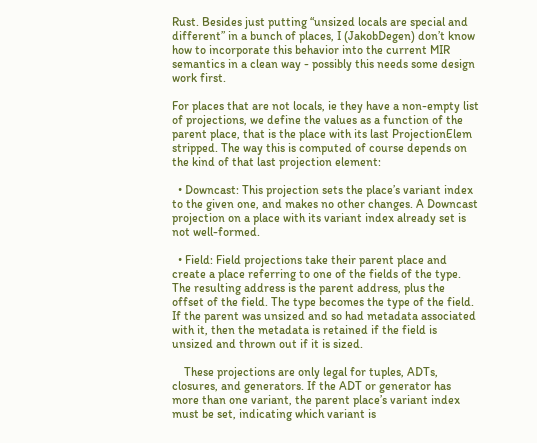Rust. Besides just putting “unsized locals are special and different” in a bunch of places, I (JakobDegen) don’t know how to incorporate this behavior into the current MIR semantics in a clean way - possibly this needs some design work first.

For places that are not locals, ie they have a non-empty list of projections, we define the values as a function of the parent place, that is the place with its last ProjectionElem stripped. The way this is computed of course depends on the kind of that last projection element:

  • Downcast: This projection sets the place’s variant index to the given one, and makes no other changes. A Downcast projection on a place with its variant index already set is not well-formed.

  • Field: Field projections take their parent place and create a place referring to one of the fields of the type. The resulting address is the parent address, plus the offset of the field. The type becomes the type of the field. If the parent was unsized and so had metadata associated with it, then the metadata is retained if the field is unsized and thrown out if it is sized.

    These projections are only legal for tuples, ADTs, closures, and generators. If the ADT or generator has more than one variant, the parent place’s variant index must be set, indicating which variant is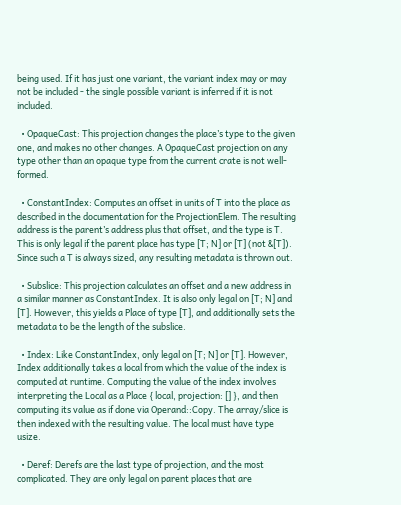being used. If it has just one variant, the variant index may or may not be included - the single possible variant is inferred if it is not included.

  • OpaqueCast: This projection changes the place’s type to the given one, and makes no other changes. A OpaqueCast projection on any type other than an opaque type from the current crate is not well-formed.

  • ConstantIndex: Computes an offset in units of T into the place as described in the documentation for the ProjectionElem. The resulting address is the parent’s address plus that offset, and the type is T. This is only legal if the parent place has type [T; N] or [T] (not &[T]). Since such a T is always sized, any resulting metadata is thrown out.

  • Subslice: This projection calculates an offset and a new address in a similar manner as ConstantIndex. It is also only legal on [T; N] and [T]. However, this yields a Place of type [T], and additionally sets the metadata to be the length of the subslice.

  • Index: Like ConstantIndex, only legal on [T; N] or [T]. However, Index additionally takes a local from which the value of the index is computed at runtime. Computing the value of the index involves interpreting the Local as a Place { local, projection: [] }, and then computing its value as if done via Operand::Copy. The array/slice is then indexed with the resulting value. The local must have type usize.

  • Deref: Derefs are the last type of projection, and the most complicated. They are only legal on parent places that are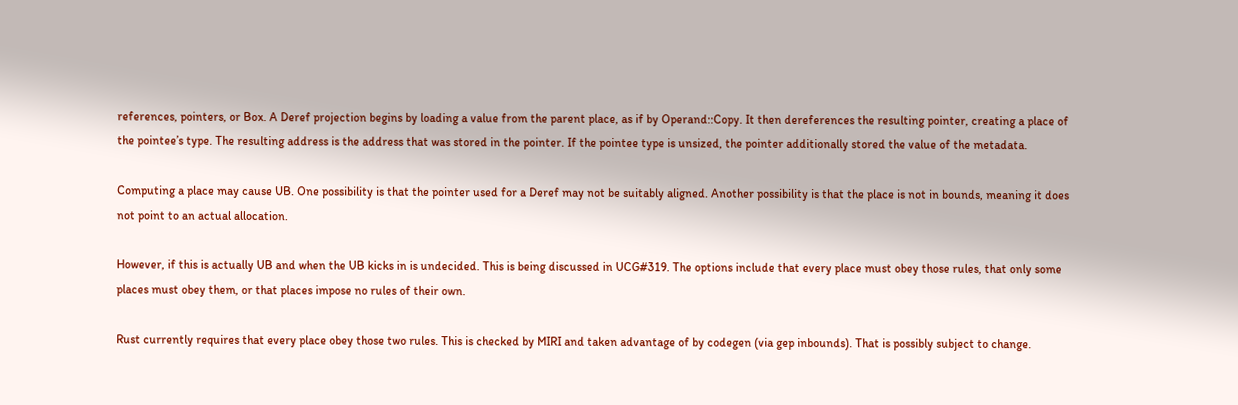references, pointers, or Box. A Deref projection begins by loading a value from the parent place, as if by Operand::Copy. It then dereferences the resulting pointer, creating a place of the pointee’s type. The resulting address is the address that was stored in the pointer. If the pointee type is unsized, the pointer additionally stored the value of the metadata.

Computing a place may cause UB. One possibility is that the pointer used for a Deref may not be suitably aligned. Another possibility is that the place is not in bounds, meaning it does not point to an actual allocation.

However, if this is actually UB and when the UB kicks in is undecided. This is being discussed in UCG#319. The options include that every place must obey those rules, that only some places must obey them, or that places impose no rules of their own.

Rust currently requires that every place obey those two rules. This is checked by MIRI and taken advantage of by codegen (via gep inbounds). That is possibly subject to change.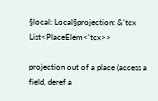§local: Local§projection: &'tcx List<PlaceElem<'tcx>>

projection out of a place (access a field, deref a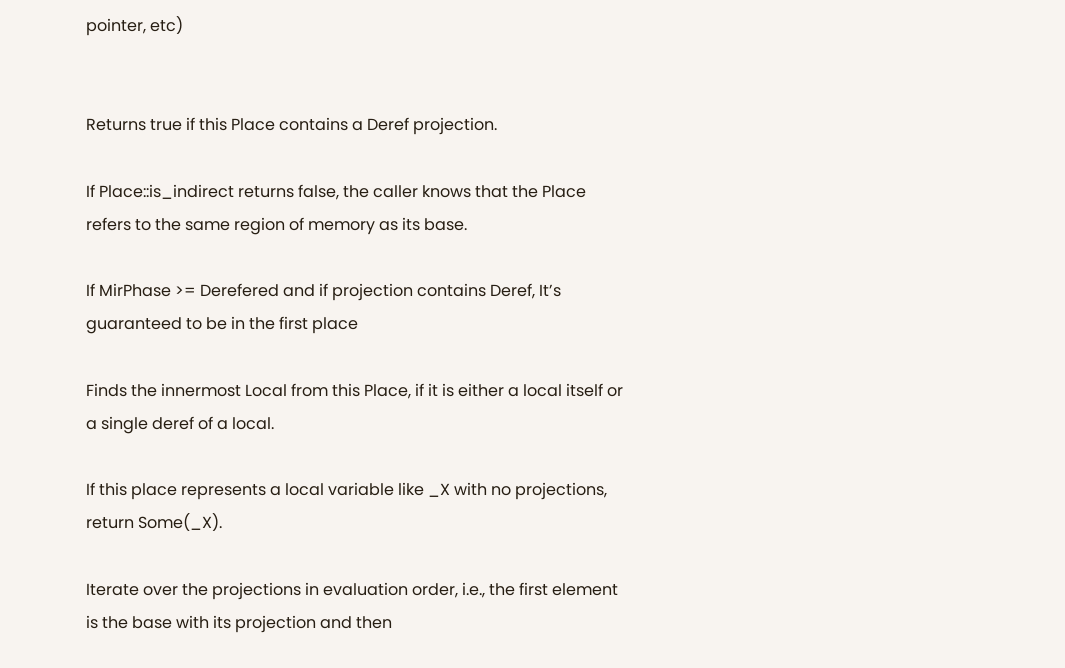pointer, etc)


Returns true if this Place contains a Deref projection.

If Place::is_indirect returns false, the caller knows that the Place refers to the same region of memory as its base.

If MirPhase >= Derefered and if projection contains Deref, It’s guaranteed to be in the first place

Finds the innermost Local from this Place, if it is either a local itself or a single deref of a local.

If this place represents a local variable like _X with no projections, return Some(_X).

Iterate over the projections in evaluation order, i.e., the first element is the base with its projection and then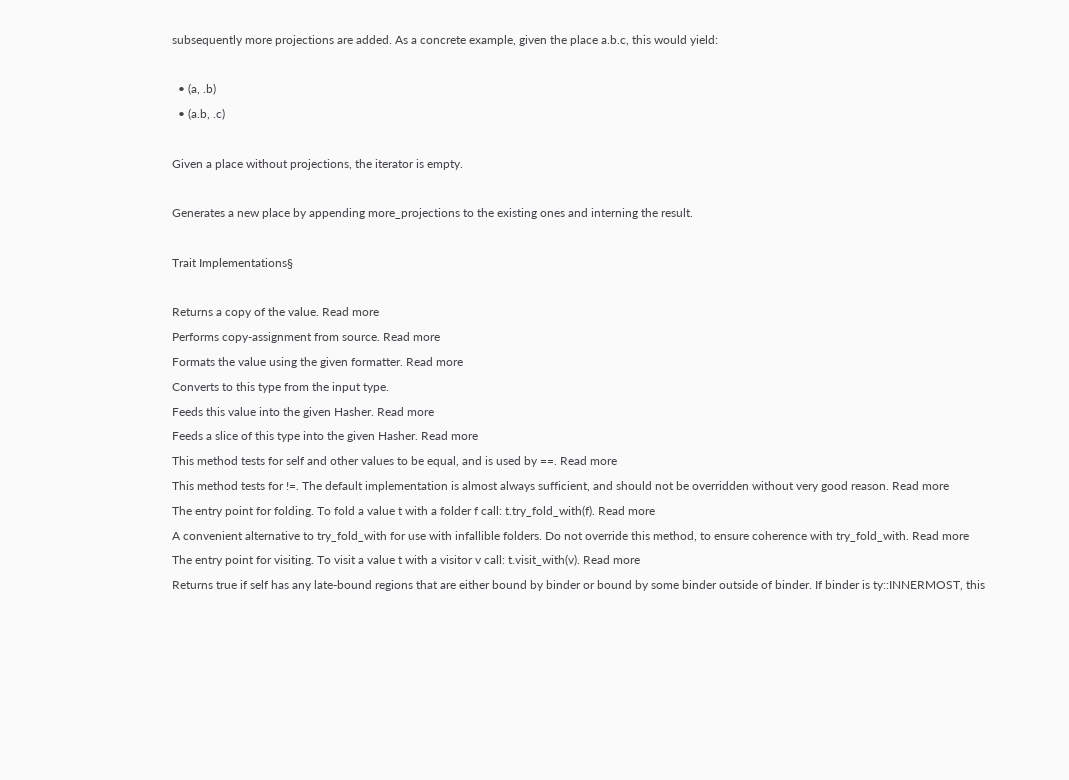subsequently more projections are added. As a concrete example, given the place a.b.c, this would yield:

  • (a, .b)
  • (a.b, .c)

Given a place without projections, the iterator is empty.

Generates a new place by appending more_projections to the existing ones and interning the result.

Trait Implementations§

Returns a copy of the value. Read more
Performs copy-assignment from source. Read more
Formats the value using the given formatter. Read more
Converts to this type from the input type.
Feeds this value into the given Hasher. Read more
Feeds a slice of this type into the given Hasher. Read more
This method tests for self and other values to be equal, and is used by ==. Read more
This method tests for !=. The default implementation is almost always sufficient, and should not be overridden without very good reason. Read more
The entry point for folding. To fold a value t with a folder f call: t.try_fold_with(f). Read more
A convenient alternative to try_fold_with for use with infallible folders. Do not override this method, to ensure coherence with try_fold_with. Read more
The entry point for visiting. To visit a value t with a visitor v call: t.visit_with(v). Read more
Returns true if self has any late-bound regions that are either bound by binder or bound by some binder outside of binder. If binder is ty::INNERMOST, this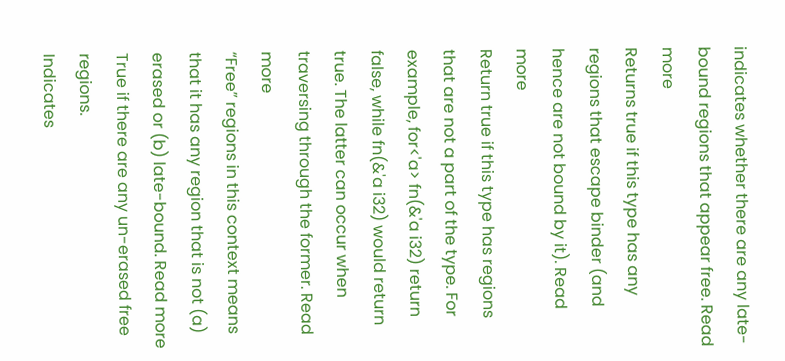indicates whether there are any late-bound regions that appear free. Read more
Returns true if this type has any regions that escape binder (and hence are not bound by it). Read more
Return true if this type has regions that are not a part of the type. For example, for<'a> fn(&'a i32) return false, while fn(&'a i32) would return true. The latter can occur when traversing through the former. Read more
“Free” regions in this context means that it has any region that is not (a) erased or (b) late-bound. Read more
True if there are any un-erased free regions.
Indicates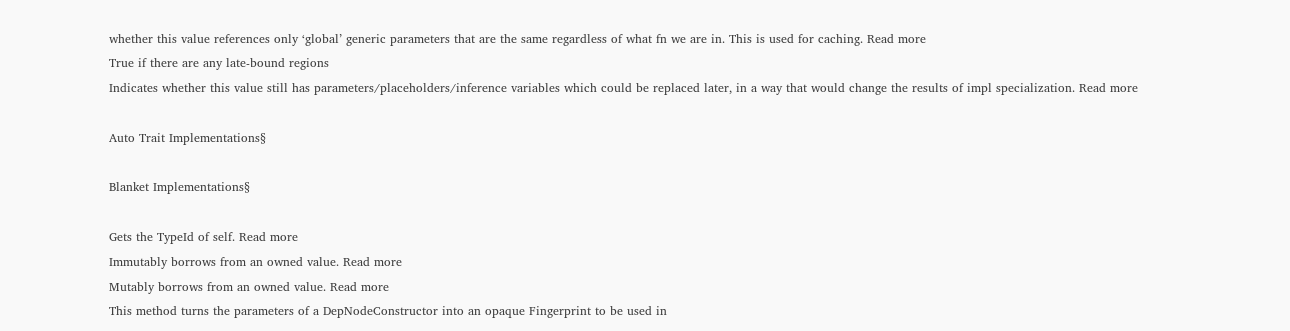whether this value references only ‘global’ generic parameters that are the same regardless of what fn we are in. This is used for caching. Read more
True if there are any late-bound regions
Indicates whether this value still has parameters/placeholders/inference variables which could be replaced later, in a way that would change the results of impl specialization. Read more

Auto Trait Implementations§

Blanket Implementations§

Gets the TypeId of self. Read more
Immutably borrows from an owned value. Read more
Mutably borrows from an owned value. Read more
This method turns the parameters of a DepNodeConstructor into an opaque Fingerprint to be used in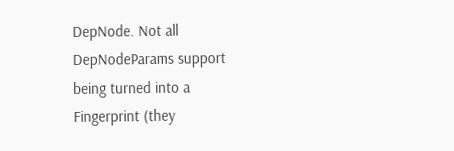DepNode. Not all DepNodeParams support being turned into a Fingerprint (they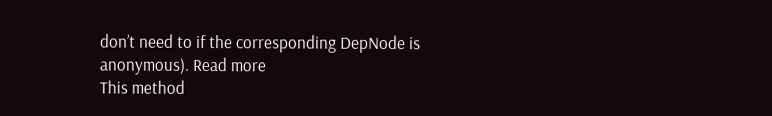don’t need to if the corresponding DepNode is anonymous). Read more
This method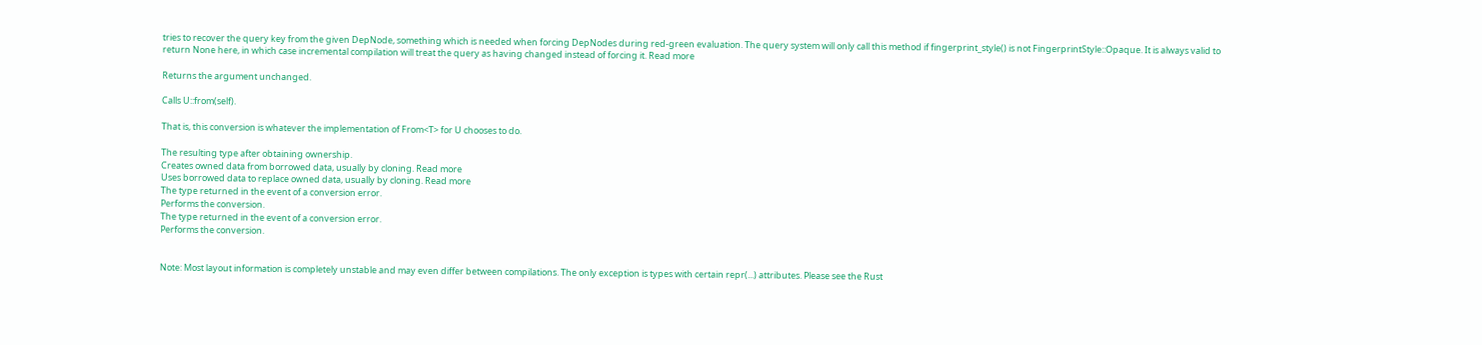tries to recover the query key from the given DepNode, something which is needed when forcing DepNodes during red-green evaluation. The query system will only call this method if fingerprint_style() is not FingerprintStyle::Opaque. It is always valid to return None here, in which case incremental compilation will treat the query as having changed instead of forcing it. Read more

Returns the argument unchanged.

Calls U::from(self).

That is, this conversion is whatever the implementation of From<T> for U chooses to do.

The resulting type after obtaining ownership.
Creates owned data from borrowed data, usually by cloning. Read more
Uses borrowed data to replace owned data, usually by cloning. Read more
The type returned in the event of a conversion error.
Performs the conversion.
The type returned in the event of a conversion error.
Performs the conversion.


Note: Most layout information is completely unstable and may even differ between compilations. The only exception is types with certain repr(...) attributes. Please see the Rust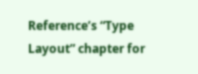Reference’s “Type Layout” chapter for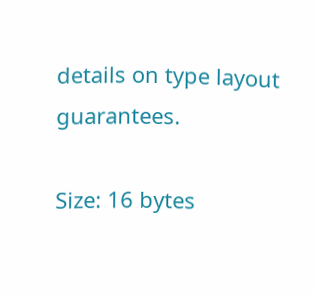details on type layout guarantees.

Size: 16 bytes